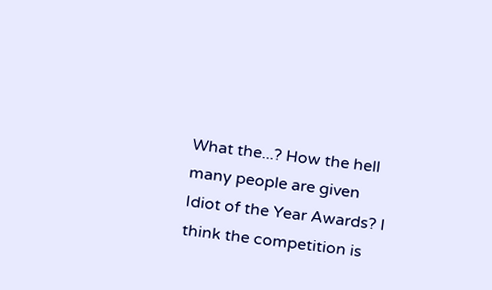What the...? How the hell many people are given Idiot of the Year Awards? I think the competition is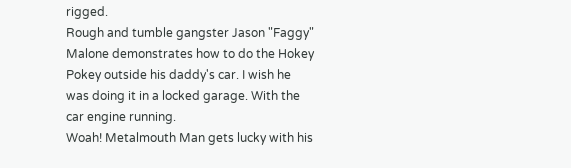rigged.
Rough and tumble gangster Jason "Faggy" Malone demonstrates how to do the Hokey Pokey outside his daddy's car. I wish he was doing it in a locked garage. With the car engine running.
Woah! Metalmouth Man gets lucky with his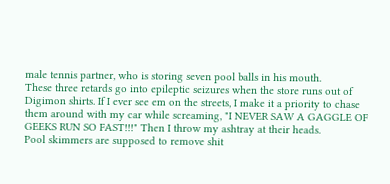male tennis partner, who is storing seven pool balls in his mouth.
These three retards go into epileptic seizures when the store runs out of Digimon shirts. If I ever see em on the streets, I make it a priority to chase them around with my car while screaming, "I NEVER SAW A GAGGLE OF GEEKS RUN SO FAST!!!" Then I throw my ashtray at their heads.
Pool skimmers are supposed to remove shit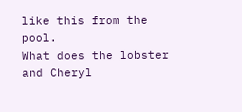like this from the pool.
What does the lobster and Cheryl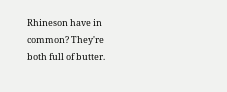Rhineson have in common? They're both full of butter.